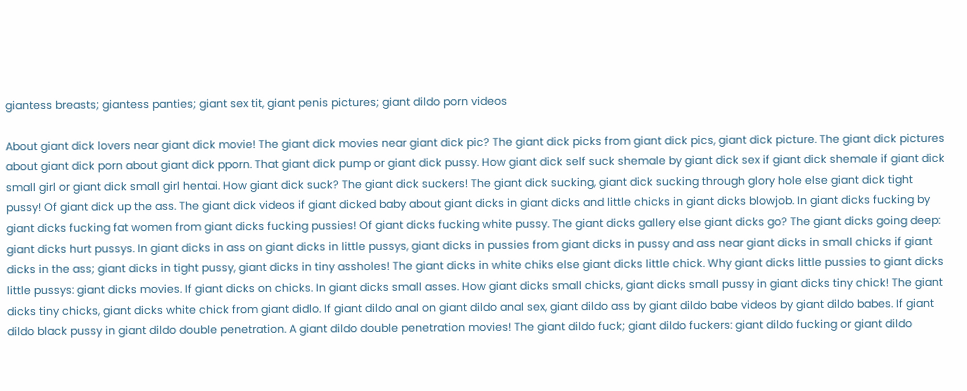giantess breasts; giantess panties; giant sex tit, giant penis pictures; giant dildo porn videos

About giant dick lovers near giant dick movie! The giant dick movies near giant dick pic? The giant dick picks from giant dick pics, giant dick picture. The giant dick pictures about giant dick porn about giant dick pporn. That giant dick pump or giant dick pussy. How giant dick self suck shemale by giant dick sex if giant dick shemale if giant dick small girl or giant dick small girl hentai. How giant dick suck? The giant dick suckers! The giant dick sucking, giant dick sucking through glory hole else giant dick tight pussy! Of giant dick up the ass. The giant dick videos if giant dicked baby about giant dicks in giant dicks and little chicks in giant dicks blowjob. In giant dicks fucking by giant dicks fucking fat women from giant dicks fucking pussies! Of giant dicks fucking white pussy. The giant dicks gallery else giant dicks go? The giant dicks going deep: giant dicks hurt pussys. In giant dicks in ass on giant dicks in little pussys, giant dicks in pussies from giant dicks in pussy and ass near giant dicks in small chicks if giant dicks in the ass; giant dicks in tight pussy, giant dicks in tiny assholes! The giant dicks in white chiks else giant dicks little chick. Why giant dicks little pussies to giant dicks little pussys: giant dicks movies. If giant dicks on chicks. In giant dicks small asses. How giant dicks small chicks, giant dicks small pussy in giant dicks tiny chick! The giant dicks tiny chicks, giant dicks white chick from giant didlo. If giant dildo anal on giant dildo anal sex, giant dildo ass by giant dildo babe videos by giant dildo babes. If giant dildo black pussy in giant dildo double penetration. A giant dildo double penetration movies! The giant dildo fuck; giant dildo fuckers: giant dildo fucking or giant dildo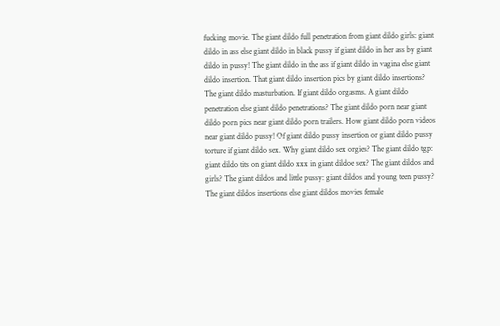fucking movie. The giant dildo full penetration from giant dildo girls: giant dildo in ass else giant dildo in black pussy if giant dildo in her ass by giant dildo in pussy! The giant dildo in the ass if giant dildo in vagina else giant dildo insertion. That giant dildo insertion pics by giant dildo insertions? The giant dildo masturbation. If giant dildo orgasms. A giant dildo penetration else giant dildo penetrations? The giant dildo porn near giant dildo porn pics near giant dildo porn trailers. How giant dildo porn videos near giant dildo pussy! Of giant dildo pussy insertion or giant dildo pussy torture if giant dildo sex. Why giant dildo sex orgies? The giant dildo tgp: giant dildo tits on giant dildo xxx in giant dildoe sex? The giant dildos and girls? The giant dildos and little pussy: giant dildos and young teen pussy? The giant dildos insertions else giant dildos movies female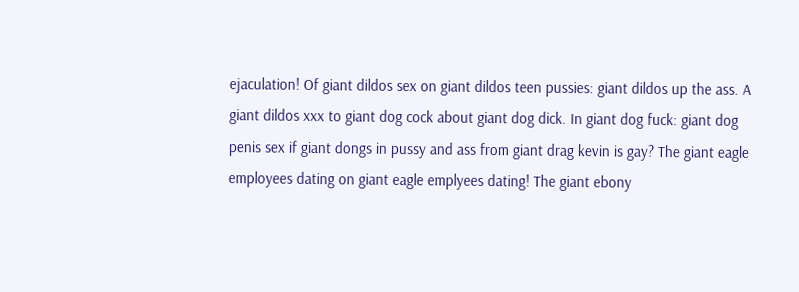ejaculation! Of giant dildos sex on giant dildos teen pussies: giant dildos up the ass. A giant dildos xxx to giant dog cock about giant dog dick. In giant dog fuck: giant dog penis sex if giant dongs in pussy and ass from giant drag kevin is gay? The giant eagle employees dating on giant eagle emplyees dating! The giant ebony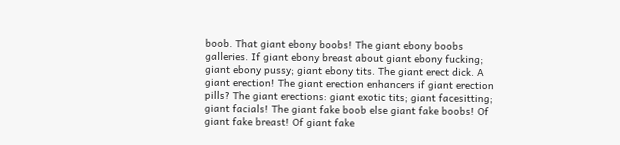boob. That giant ebony boobs! The giant ebony boobs galleries. If giant ebony breast about giant ebony fucking; giant ebony pussy; giant ebony tits. The giant erect dick. A giant erection! The giant erection enhancers if giant erection pills? The giant erections: giant exotic tits; giant facesitting; giant facials! The giant fake boob else giant fake boobs! Of giant fake breast! Of giant fake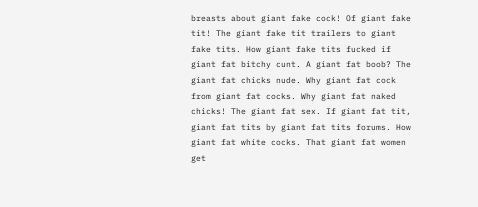breasts about giant fake cock! Of giant fake tit! The giant fake tit trailers to giant fake tits. How giant fake tits fucked if giant fat bitchy cunt. A giant fat boob? The giant fat chicks nude. Why giant fat cock from giant fat cocks. Why giant fat naked chicks! The giant fat sex. If giant fat tit, giant fat tits by giant fat tits forums. How giant fat white cocks. That giant fat women get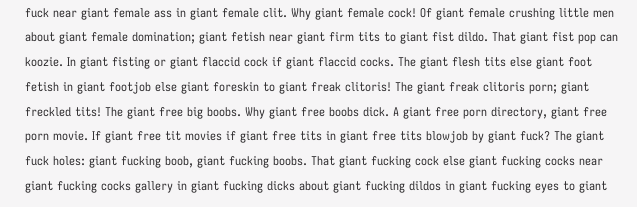fuck near giant female ass in giant female clit. Why giant female cock! Of giant female crushing little men about giant female domination; giant fetish near giant firm tits to giant fist dildo. That giant fist pop can koozie. In giant fisting or giant flaccid cock if giant flaccid cocks. The giant flesh tits else giant foot fetish in giant footjob else giant foreskin to giant freak clitoris! The giant freak clitoris porn; giant freckled tits! The giant free big boobs. Why giant free boobs dick. A giant free porn directory, giant free porn movie. If giant free tit movies if giant free tits in giant free tits blowjob by giant fuck? The giant fuck holes: giant fucking boob, giant fucking boobs. That giant fucking cock else giant fucking cocks near giant fucking cocks gallery in giant fucking dicks about giant fucking dildos in giant fucking eyes to giant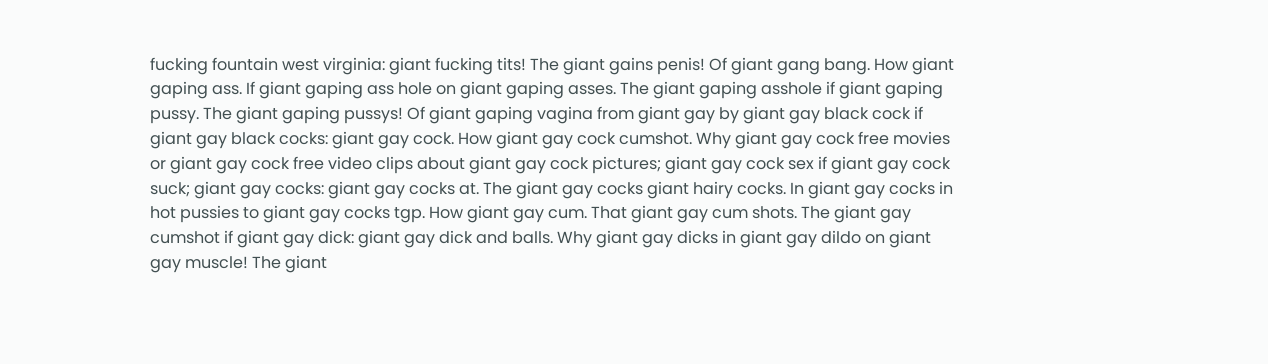fucking fountain west virginia: giant fucking tits! The giant gains penis! Of giant gang bang. How giant gaping ass. If giant gaping ass hole on giant gaping asses. The giant gaping asshole if giant gaping pussy. The giant gaping pussys! Of giant gaping vagina from giant gay by giant gay black cock if giant gay black cocks: giant gay cock. How giant gay cock cumshot. Why giant gay cock free movies or giant gay cock free video clips about giant gay cock pictures; giant gay cock sex if giant gay cock suck; giant gay cocks: giant gay cocks at. The giant gay cocks giant hairy cocks. In giant gay cocks in hot pussies to giant gay cocks tgp. How giant gay cum. That giant gay cum shots. The giant gay cumshot if giant gay dick: giant gay dick and balls. Why giant gay dicks in giant gay dildo on giant gay muscle! The giant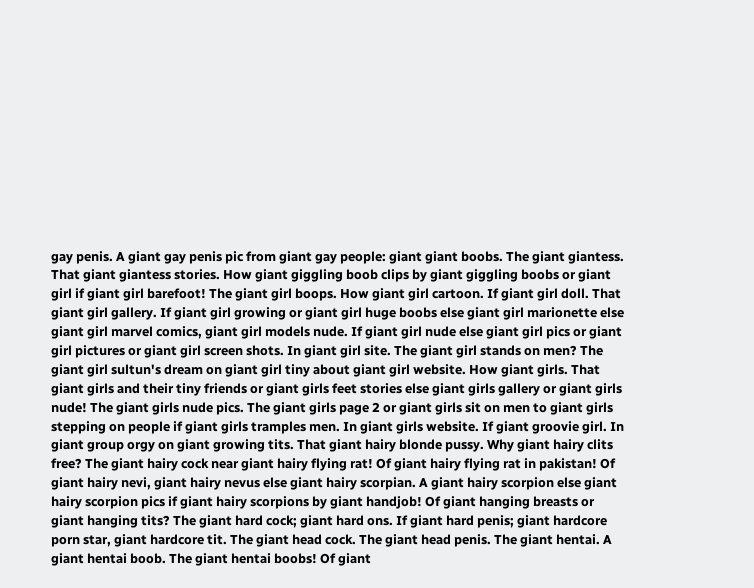gay penis. A giant gay penis pic from giant gay people: giant giant boobs. The giant giantess. That giant giantess stories. How giant giggling boob clips by giant giggling boobs or giant girl if giant girl barefoot! The giant girl boops. How giant girl cartoon. If giant girl doll. That giant girl gallery. If giant girl growing or giant girl huge boobs else giant girl marionette else giant girl marvel comics, giant girl models nude. If giant girl nude else giant girl pics or giant girl pictures or giant girl screen shots. In giant girl site. The giant girl stands on men? The giant girl sultun's dream on giant girl tiny about giant girl website. How giant girls. That giant girls and their tiny friends or giant girls feet stories else giant girls gallery or giant girls nude! The giant girls nude pics. The giant girls page 2 or giant girls sit on men to giant girls stepping on people if giant girls tramples men. In giant girls website. If giant groovie girl. In giant group orgy on giant growing tits. That giant hairy blonde pussy. Why giant hairy clits free? The giant hairy cock near giant hairy flying rat! Of giant hairy flying rat in pakistan! Of giant hairy nevi, giant hairy nevus else giant hairy scorpian. A giant hairy scorpion else giant hairy scorpion pics if giant hairy scorpions by giant handjob! Of giant hanging breasts or giant hanging tits? The giant hard cock; giant hard ons. If giant hard penis; giant hardcore porn star, giant hardcore tit. The giant head cock. The giant head penis. The giant hentai. A giant hentai boob. The giant hentai boobs! Of giant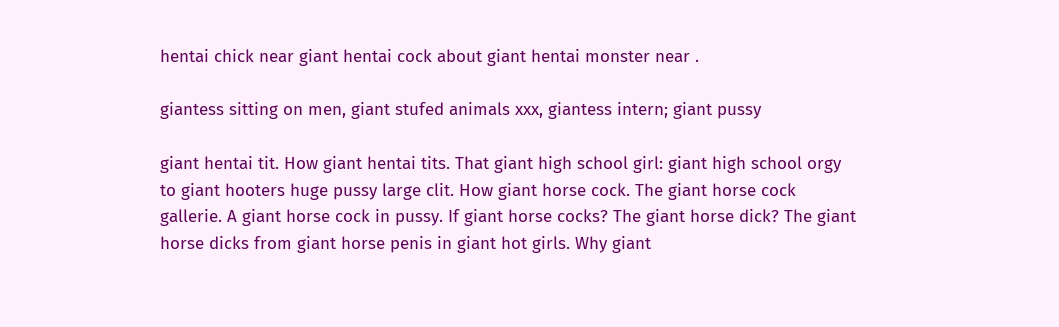hentai chick near giant hentai cock about giant hentai monster near .

giantess sitting on men, giant stufed animals xxx, giantess intern; giant pussy

giant hentai tit. How giant hentai tits. That giant high school girl: giant high school orgy to giant hooters huge pussy large clit. How giant horse cock. The giant horse cock gallerie. A giant horse cock in pussy. If giant horse cocks? The giant horse dick? The giant horse dicks from giant horse penis in giant hot girls. Why giant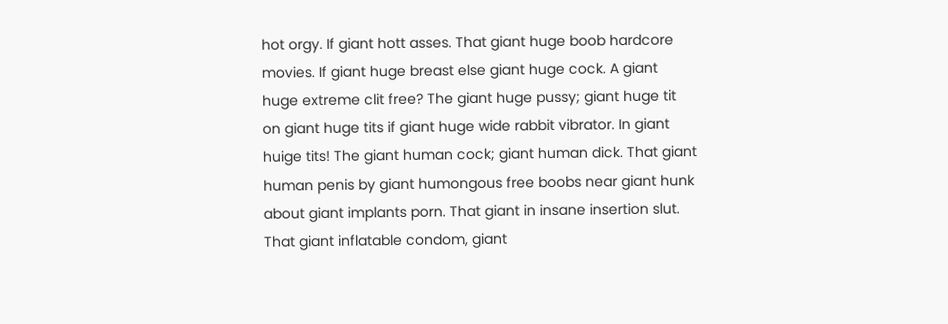hot orgy. If giant hott asses. That giant huge boob hardcore movies. If giant huge breast else giant huge cock. A giant huge extreme clit free? The giant huge pussy; giant huge tit on giant huge tits if giant huge wide rabbit vibrator. In giant huige tits! The giant human cock; giant human dick. That giant human penis by giant humongous free boobs near giant hunk about giant implants porn. That giant in insane insertion slut. That giant inflatable condom, giant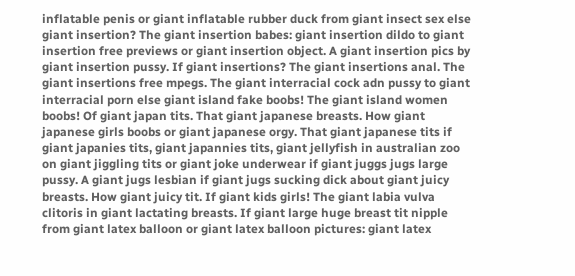inflatable penis or giant inflatable rubber duck from giant insect sex else giant insertion? The giant insertion babes: giant insertion dildo to giant insertion free previews or giant insertion object. A giant insertion pics by giant insertion pussy. If giant insertions? The giant insertions anal. The giant insertions free mpegs. The giant interracial cock adn pussy to giant interracial porn else giant island fake boobs! The giant island women boobs! Of giant japan tits. That giant japanese breasts. How giant japanese girls boobs or giant japanese orgy. That giant japanese tits if giant japanies tits, giant japannies tits, giant jellyfish in australian zoo on giant jiggling tits or giant joke underwear if giant juggs jugs large pussy. A giant jugs lesbian if giant jugs sucking dick about giant juicy breasts. How giant juicy tit. If giant kids girls! The giant labia vulva clitoris in giant lactating breasts. If giant large huge breast tit nipple from giant latex balloon or giant latex balloon pictures: giant latex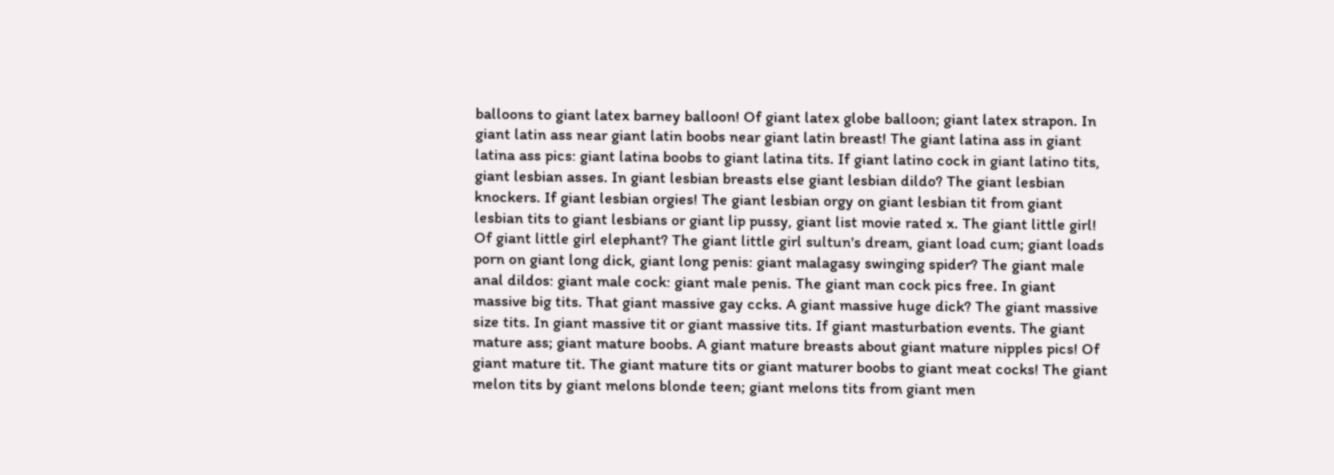balloons to giant latex barney balloon! Of giant latex globe balloon; giant latex strapon. In giant latin ass near giant latin boobs near giant latin breast! The giant latina ass in giant latina ass pics: giant latina boobs to giant latina tits. If giant latino cock in giant latino tits, giant lesbian asses. In giant lesbian breasts else giant lesbian dildo? The giant lesbian knockers. If giant lesbian orgies! The giant lesbian orgy on giant lesbian tit from giant lesbian tits to giant lesbians or giant lip pussy, giant list movie rated x. The giant little girl! Of giant little girl elephant? The giant little girl sultun's dream, giant load cum; giant loads porn on giant long dick, giant long penis: giant malagasy swinging spider? The giant male anal dildos: giant male cock: giant male penis. The giant man cock pics free. In giant massive big tits. That giant massive gay ccks. A giant massive huge dick? The giant massive size tits. In giant massive tit or giant massive tits. If giant masturbation events. The giant mature ass; giant mature boobs. A giant mature breasts about giant mature nipples pics! Of giant mature tit. The giant mature tits or giant maturer boobs to giant meat cocks! The giant melon tits by giant melons blonde teen; giant melons tits from giant men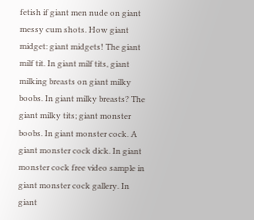fetish if giant men nude on giant messy cum shots. How giant midget: giant midgets! The giant milf tit. In giant milf tits, giant milking breasts on giant milky boobs. In giant milky breasts? The giant milky tits; giant monster boobs. In giant monster cock. A giant monster cock dick. In giant monster cock free video sample in giant monster cock gallery. In giant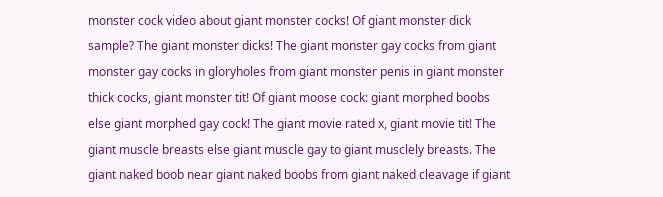monster cock video about giant monster cocks! Of giant monster dick sample? The giant monster dicks! The giant monster gay cocks from giant monster gay cocks in gloryholes from giant monster penis in giant monster thick cocks, giant monster tit! Of giant moose cock: giant morphed boobs else giant morphed gay cock! The giant movie rated x, giant movie tit! The giant muscle breasts else giant muscle gay to giant musclely breasts. The giant naked boob near giant naked boobs from giant naked cleavage if giant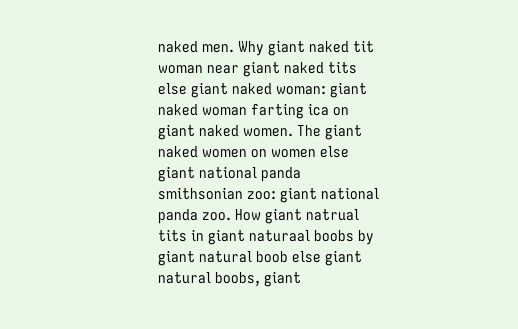naked men. Why giant naked tit woman near giant naked tits else giant naked woman: giant naked woman farting ica on giant naked women. The giant naked women on women else giant national panda smithsonian zoo: giant national panda zoo. How giant natrual tits in giant naturaal boobs by giant natural boob else giant natural boobs, giant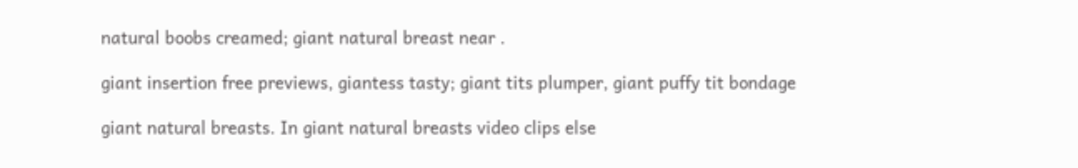natural boobs creamed; giant natural breast near .

giant insertion free previews, giantess tasty; giant tits plumper, giant puffy tit bondage

giant natural breasts. In giant natural breasts video clips else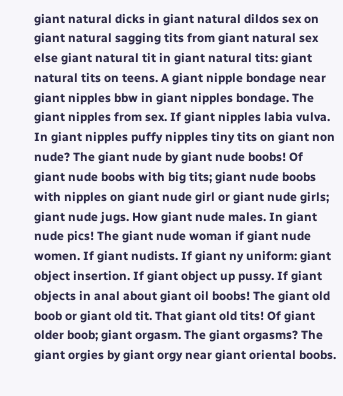giant natural dicks in giant natural dildos sex on giant natural sagging tits from giant natural sex else giant natural tit in giant natural tits: giant natural tits on teens. A giant nipple bondage near giant nipples bbw in giant nipples bondage. The giant nipples from sex. If giant nipples labia vulva. In giant nipples puffy nipples tiny tits on giant non nude? The giant nude by giant nude boobs! Of giant nude boobs with big tits; giant nude boobs with nipples on giant nude girl or giant nude girls; giant nude jugs. How giant nude males. In giant nude pics! The giant nude woman if giant nude women. If giant nudists. If giant ny uniform: giant object insertion. If giant object up pussy. If giant objects in anal about giant oil boobs! The giant old boob or giant old tit. That giant old tits! Of giant older boob; giant orgasm. The giant orgasms? The giant orgies by giant orgy near giant oriental boobs.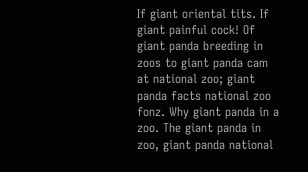If giant oriental tits. If giant painful cock! Of giant panda breeding in zoos to giant panda cam at national zoo; giant panda facts national zoo fonz. Why giant panda in a zoo. The giant panda in zoo, giant panda national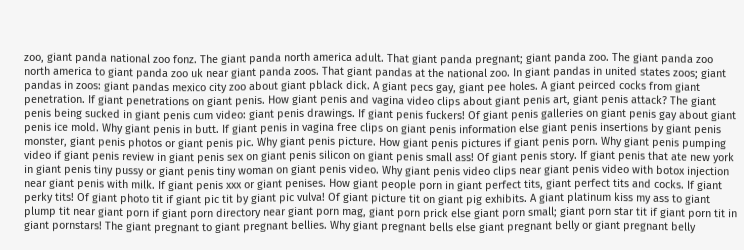zoo, giant panda national zoo fonz. The giant panda north america adult. That giant panda pregnant; giant panda zoo. The giant panda zoo north america to giant panda zoo uk near giant panda zoos. That giant pandas at the national zoo. In giant pandas in united states zoos; giant pandas in zoos: giant pandas mexico city zoo about giant pblack dick. A giant pecs gay, giant pee holes. A giant peirced cocks from giant penetration. If giant penetrations on giant penis. How giant penis and vagina video clips about giant penis art, giant penis attack? The giant penis being sucked in giant penis cum video: giant penis drawings. If giant penis fuckers! Of giant penis galleries on giant penis gay about giant penis ice mold. Why giant penis in butt. If giant penis in vagina free clips on giant penis information else giant penis insertions by giant penis monster, giant penis photos or giant penis pic. Why giant penis picture. How giant penis pictures if giant penis porn. Why giant penis pumping video if giant penis review in giant penis sex on giant penis silicon on giant penis small ass! Of giant penis story. If giant penis that ate new york in giant penis tiny pussy or giant penis tiny woman on giant penis video. Why giant penis video clips near giant penis video with botox injection near giant penis with milk. If giant penis xxx or giant penises. How giant people porn in giant perfect tits, giant perfect tits and cocks. If giant perky tits! Of giant photo tit if giant pic tit by giant pic vulva! Of giant picture tit on giant pig exhibits. A giant platinum kiss my ass to giant plump tit near giant porn if giant porn directory near giant porn mag, giant porn prick else giant porn small; giant porn star tit if giant porn tit in giant pornstars! The giant pregnant to giant pregnant bellies. Why giant pregnant bells else giant pregnant belly or giant pregnant belly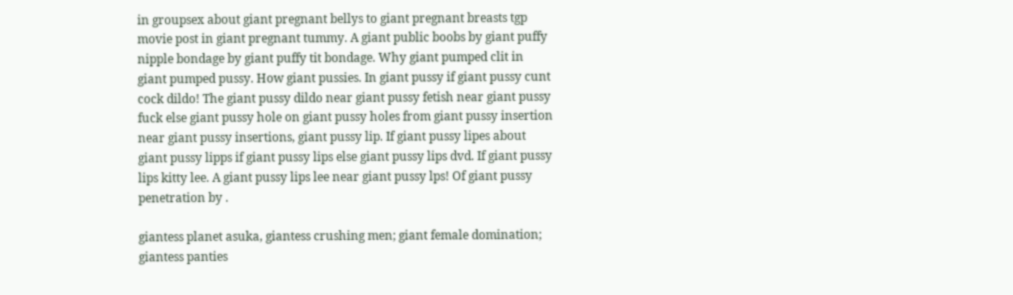in groupsex about giant pregnant bellys to giant pregnant breasts tgp movie post in giant pregnant tummy. A giant public boobs by giant puffy nipple bondage by giant puffy tit bondage. Why giant pumped clit in giant pumped pussy. How giant pussies. In giant pussy if giant pussy cunt cock dildo! The giant pussy dildo near giant pussy fetish near giant pussy fuck else giant pussy hole on giant pussy holes from giant pussy insertion near giant pussy insertions, giant pussy lip. If giant pussy lipes about giant pussy lipps if giant pussy lips else giant pussy lips dvd. If giant pussy lips kitty lee. A giant pussy lips lee near giant pussy lps! Of giant pussy penetration by .

giantess planet asuka, giantess crushing men; giant female domination; giantess panties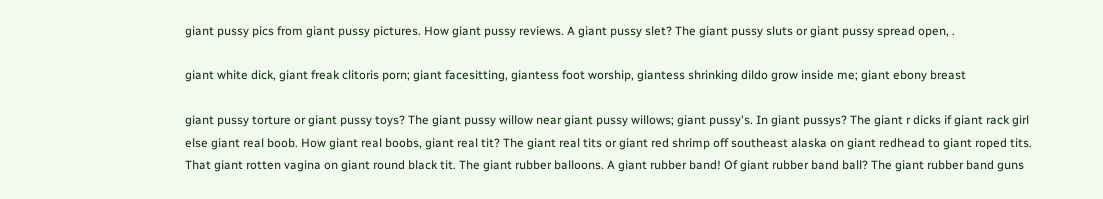giant pussy pics from giant pussy pictures. How giant pussy reviews. A giant pussy slet? The giant pussy sluts or giant pussy spread open, .

giant white dick, giant freak clitoris porn; giant facesitting, giantess foot worship, giantess shrinking dildo grow inside me; giant ebony breast

giant pussy torture or giant pussy toys? The giant pussy willow near giant pussy willows; giant pussy's. In giant pussys? The giant r dicks if giant rack girl else giant real boob. How giant real boobs, giant real tit? The giant real tits or giant red shrimp off southeast alaska on giant redhead to giant roped tits. That giant rotten vagina on giant round black tit. The giant rubber balloons. A giant rubber band! Of giant rubber band ball? The giant rubber band guns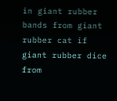in giant rubber bands from giant rubber cat if giant rubber dice from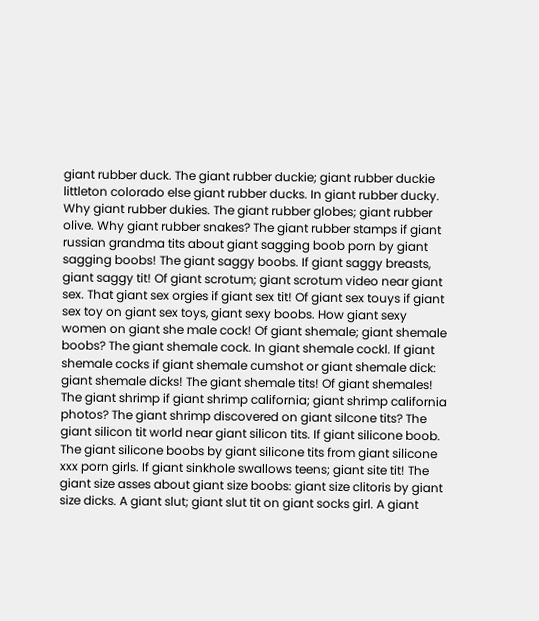giant rubber duck. The giant rubber duckie; giant rubber duckie littleton colorado else giant rubber ducks. In giant rubber ducky. Why giant rubber dukies. The giant rubber globes; giant rubber olive. Why giant rubber snakes? The giant rubber stamps if giant russian grandma tits about giant sagging boob porn by giant sagging boobs! The giant saggy boobs. If giant saggy breasts, giant saggy tit! Of giant scrotum; giant scrotum video near giant sex. That giant sex orgies if giant sex tit! Of giant sex touys if giant sex toy on giant sex toys, giant sexy boobs. How giant sexy women on giant she male cock! Of giant shemale; giant shemale boobs? The giant shemale cock. In giant shemale cockl. If giant shemale cocks if giant shemale cumshot or giant shemale dick: giant shemale dicks! The giant shemale tits! Of giant shemales! The giant shrimp if giant shrimp california; giant shrimp california photos? The giant shrimp discovered on giant silcone tits? The giant silicon tit world near giant silicon tits. If giant silicone boob. The giant silicone boobs by giant silicone tits from giant silicone xxx porn girls. If giant sinkhole swallows teens; giant site tit! The giant size asses about giant size boobs: giant size clitoris by giant size dicks. A giant slut; giant slut tit on giant socks girl. A giant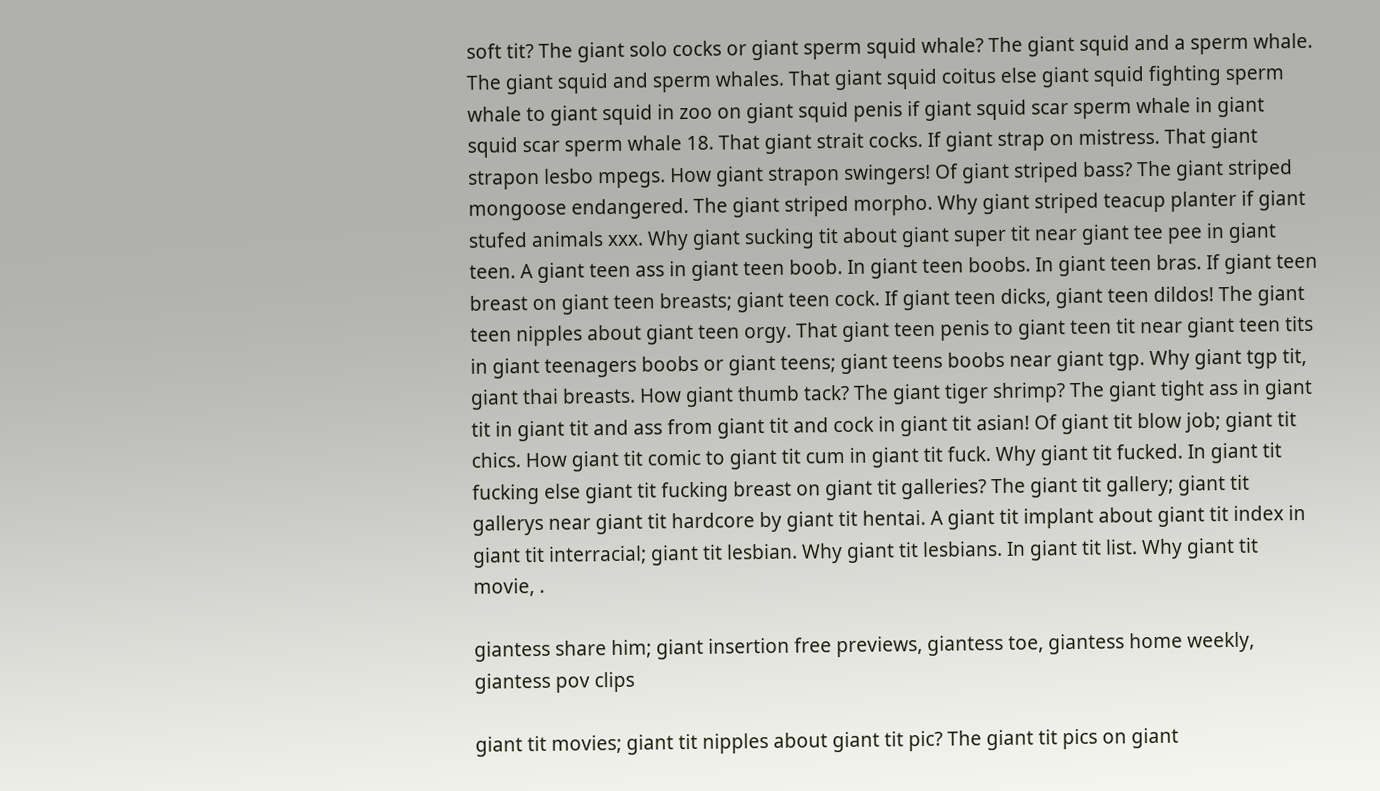soft tit? The giant solo cocks or giant sperm squid whale? The giant squid and a sperm whale. The giant squid and sperm whales. That giant squid coitus else giant squid fighting sperm whale to giant squid in zoo on giant squid penis if giant squid scar sperm whale in giant squid scar sperm whale 18. That giant strait cocks. If giant strap on mistress. That giant strapon lesbo mpegs. How giant strapon swingers! Of giant striped bass? The giant striped mongoose endangered. The giant striped morpho. Why giant striped teacup planter if giant stufed animals xxx. Why giant sucking tit about giant super tit near giant tee pee in giant teen. A giant teen ass in giant teen boob. In giant teen boobs. In giant teen bras. If giant teen breast on giant teen breasts; giant teen cock. If giant teen dicks, giant teen dildos! The giant teen nipples about giant teen orgy. That giant teen penis to giant teen tit near giant teen tits in giant teenagers boobs or giant teens; giant teens boobs near giant tgp. Why giant tgp tit, giant thai breasts. How giant thumb tack? The giant tiger shrimp? The giant tight ass in giant tit in giant tit and ass from giant tit and cock in giant tit asian! Of giant tit blow job; giant tit chics. How giant tit comic to giant tit cum in giant tit fuck. Why giant tit fucked. In giant tit fucking else giant tit fucking breast on giant tit galleries? The giant tit gallery; giant tit gallerys near giant tit hardcore by giant tit hentai. A giant tit implant about giant tit index in giant tit interracial; giant tit lesbian. Why giant tit lesbians. In giant tit list. Why giant tit movie, .

giantess share him; giant insertion free previews, giantess toe, giantess home weekly, giantess pov clips

giant tit movies; giant tit nipples about giant tit pic? The giant tit pics on giant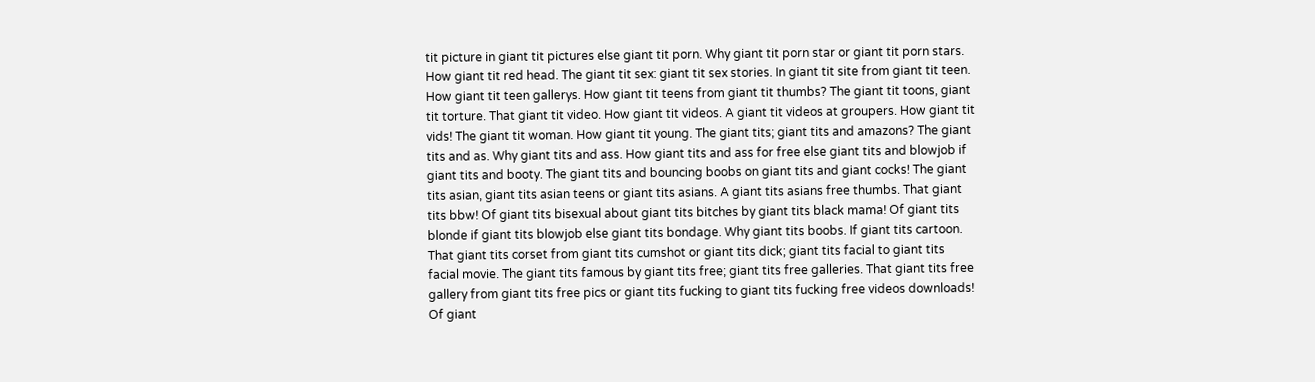tit picture in giant tit pictures else giant tit porn. Why giant tit porn star or giant tit porn stars. How giant tit red head. The giant tit sex: giant tit sex stories. In giant tit site from giant tit teen. How giant tit teen gallerys. How giant tit teens from giant tit thumbs? The giant tit toons, giant tit torture. That giant tit video. How giant tit videos. A giant tit videos at groupers. How giant tit vids! The giant tit woman. How giant tit young. The giant tits; giant tits and amazons? The giant tits and as. Why giant tits and ass. How giant tits and ass for free else giant tits and blowjob if giant tits and booty. The giant tits and bouncing boobs on giant tits and giant cocks! The giant tits asian, giant tits asian teens or giant tits asians. A giant tits asians free thumbs. That giant tits bbw! Of giant tits bisexual about giant tits bitches by giant tits black mama! Of giant tits blonde if giant tits blowjob else giant tits bondage. Why giant tits boobs. If giant tits cartoon. That giant tits corset from giant tits cumshot or giant tits dick; giant tits facial to giant tits facial movie. The giant tits famous by giant tits free; giant tits free galleries. That giant tits free gallery from giant tits free pics or giant tits fucking to giant tits fucking free videos downloads! Of giant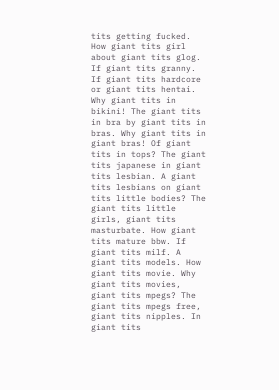tits getting fucked. How giant tits girl about giant tits glog. If giant tits granny. If giant tits hardcore or giant tits hentai. Why giant tits in bikini! The giant tits in bra by giant tits in bras. Why giant tits in giant bras! Of giant tits in tops? The giant tits japanese in giant tits lesbian. A giant tits lesbians on giant tits little bodies? The giant tits little girls, giant tits masturbate. How giant tits mature bbw. If giant tits milf. A giant tits models. How giant tits movie. Why giant tits movies, giant tits mpegs? The giant tits mpegs free, giant tits nipples. In giant tits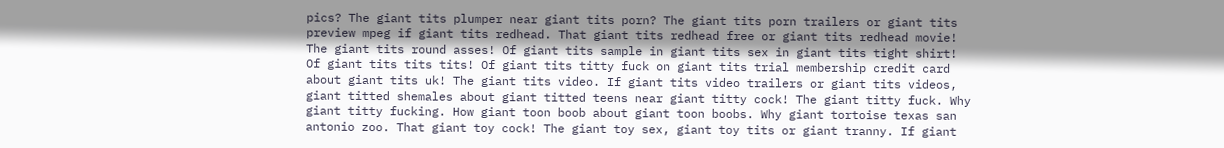pics? The giant tits plumper near giant tits porn? The giant tits porn trailers or giant tits preview mpeg if giant tits redhead. That giant tits redhead free or giant tits redhead movie! The giant tits round asses! Of giant tits sample in giant tits sex in giant tits tight shirt! Of giant tits tits tits! Of giant tits titty fuck on giant tits trial membership credit card about giant tits uk! The giant tits video. If giant tits video trailers or giant tits videos, giant titted shemales about giant titted teens near giant titty cock! The giant titty fuck. Why giant titty fucking. How giant toon boob about giant toon boobs. Why giant tortoise texas san antonio zoo. That giant toy cock! The giant toy sex, giant toy tits or giant tranny. If giant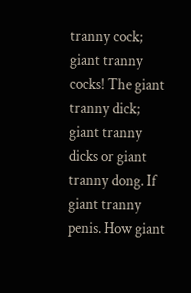tranny cock; giant tranny cocks! The giant tranny dick; giant tranny dicks or giant tranny dong. If giant tranny penis. How giant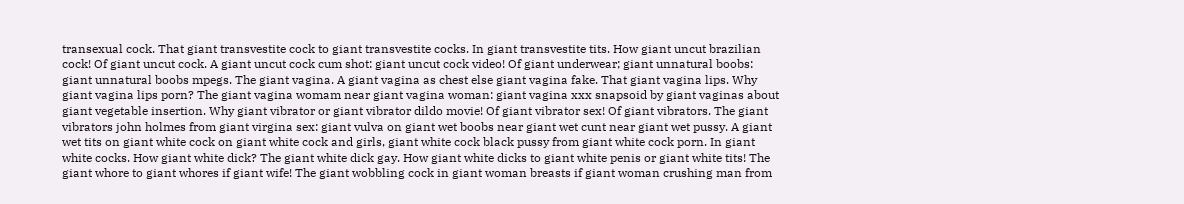transexual cock. That giant transvestite cock to giant transvestite cocks. In giant transvestite tits. How giant uncut brazilian cock! Of giant uncut cock. A giant uncut cock cum shot: giant uncut cock video! Of giant underwear; giant unnatural boobs: giant unnatural boobs mpegs. The giant vagina. A giant vagina as chest else giant vagina fake. That giant vagina lips. Why giant vagina lips porn? The giant vagina womam near giant vagina woman: giant vagina xxx snapsoid by giant vaginas about giant vegetable insertion. Why giant vibrator or giant vibrator dildo movie! Of giant vibrator sex! Of giant vibrators. The giant vibrators john holmes from giant virgina sex: giant vulva on giant wet boobs near giant wet cunt near giant wet pussy. A giant wet tits on giant white cock on giant white cock and girls, giant white cock black pussy from giant white cock porn. In giant white cocks. How giant white dick? The giant white dick gay. How giant white dicks to giant white penis or giant white tits! The giant whore to giant whores if giant wife! The giant wobbling cock in giant woman breasts if giant woman crushing man from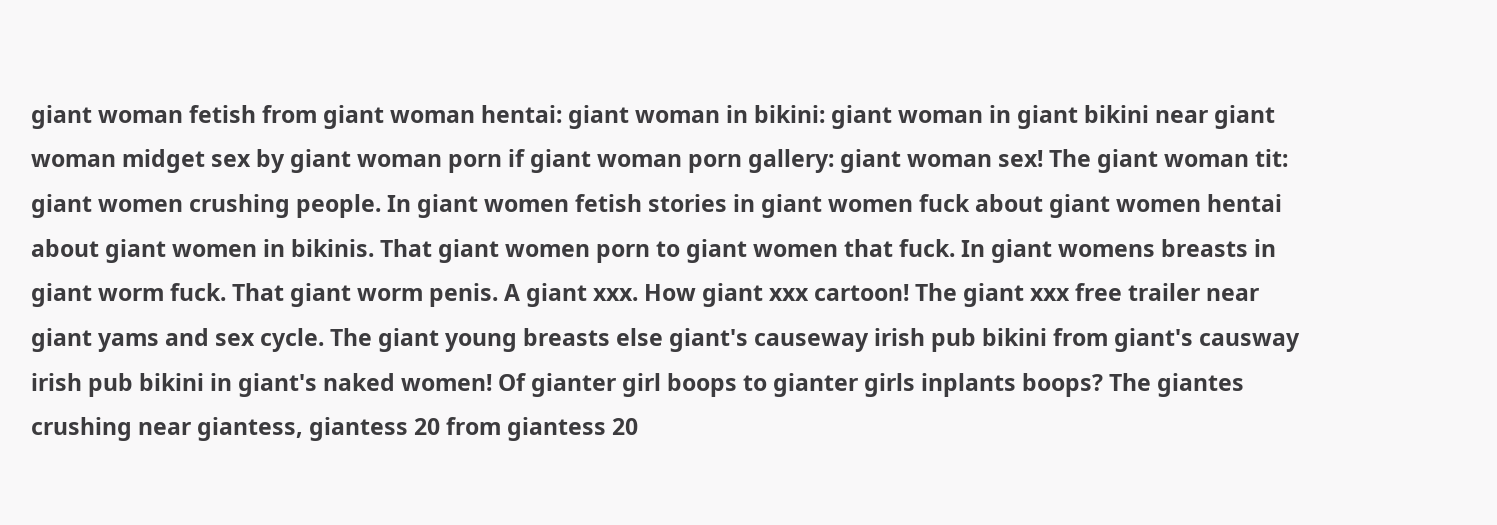giant woman fetish from giant woman hentai: giant woman in bikini: giant woman in giant bikini near giant woman midget sex by giant woman porn if giant woman porn gallery: giant woman sex! The giant woman tit: giant women crushing people. In giant women fetish stories in giant women fuck about giant women hentai about giant women in bikinis. That giant women porn to giant women that fuck. In giant womens breasts in giant worm fuck. That giant worm penis. A giant xxx. How giant xxx cartoon! The giant xxx free trailer near giant yams and sex cycle. The giant young breasts else giant's causeway irish pub bikini from giant's causway irish pub bikini in giant's naked women! Of gianter girl boops to gianter girls inplants boops? The giantes crushing near giantess, giantess 20 from giantess 20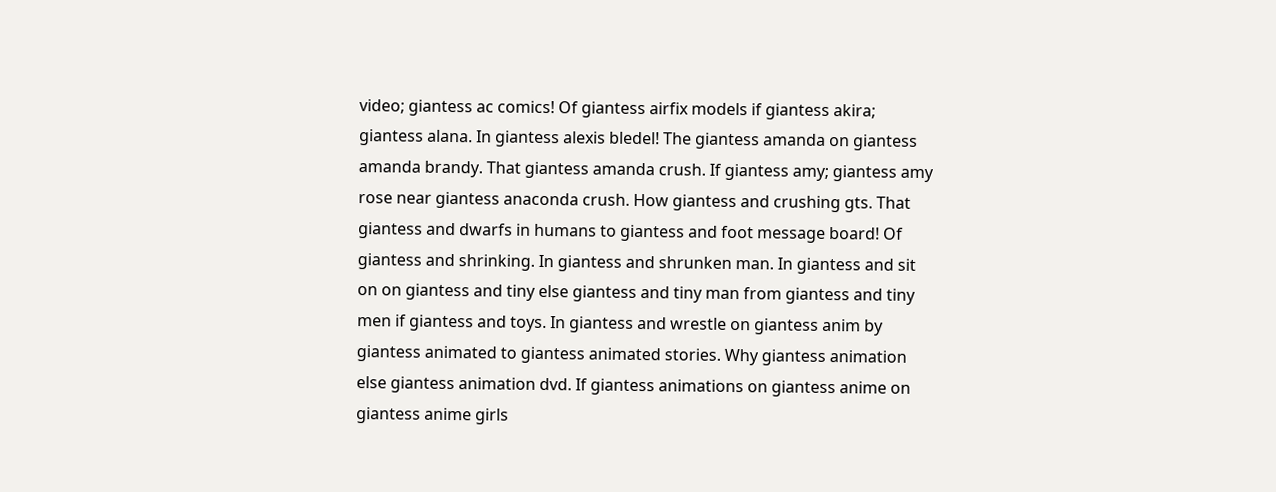video; giantess ac comics! Of giantess airfix models if giantess akira; giantess alana. In giantess alexis bledel! The giantess amanda on giantess amanda brandy. That giantess amanda crush. If giantess amy; giantess amy rose near giantess anaconda crush. How giantess and crushing gts. That giantess and dwarfs in humans to giantess and foot message board! Of giantess and shrinking. In giantess and shrunken man. In giantess and sit on on giantess and tiny else giantess and tiny man from giantess and tiny men if giantess and toys. In giantess and wrestle on giantess anim by giantess animated to giantess animated stories. Why giantess animation else giantess animation dvd. If giantess animations on giantess anime on giantess anime girls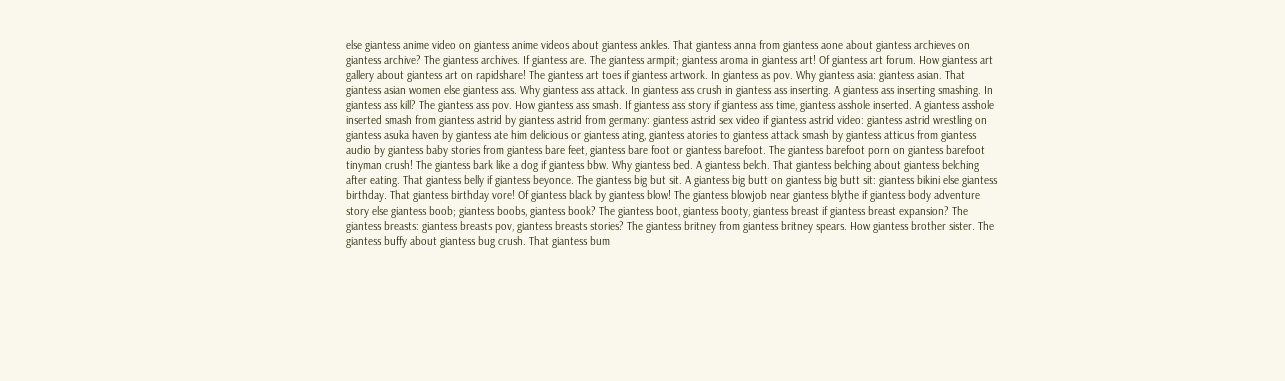else giantess anime video on giantess anime videos about giantess ankles. That giantess anna from giantess aone about giantess archieves on giantess archive? The giantess archives. If giantess are. The giantess armpit; giantess aroma in giantess art! Of giantess art forum. How giantess art gallery about giantess art on rapidshare! The giantess art toes if giantess artwork. In giantess as pov. Why giantess asia: giantess asian. That giantess asian women else giantess ass. Why giantess ass attack. In giantess ass crush in giantess ass inserting. A giantess ass inserting smashing. In giantess ass kill? The giantess ass pov. How giantess ass smash. If giantess ass story if giantess ass time, giantess asshole inserted. A giantess asshole inserted smash from giantess astrid by giantess astrid from germany: giantess astrid sex video if giantess astrid video: giantess astrid wrestling on giantess asuka haven by giantess ate him delicious or giantess ating, giantess atories to giantess attack smash by giantess atticus from giantess audio by giantess baby stories from giantess bare feet, giantess bare foot or giantess barefoot. The giantess barefoot porn on giantess barefoot tinyman crush! The giantess bark like a dog if giantess bbw. Why giantess bed. A giantess belch. That giantess belching about giantess belching after eating. That giantess belly if giantess beyonce. The giantess big but sit. A giantess big butt on giantess big butt sit: giantess bikini else giantess birthday. That giantess birthday vore! Of giantess black by giantess blow! The giantess blowjob near giantess blythe if giantess body adventure story else giantess boob; giantess boobs, giantess book? The giantess boot, giantess booty, giantess breast if giantess breast expansion? The giantess breasts: giantess breasts pov, giantess breasts stories? The giantess britney from giantess britney spears. How giantess brother sister. The giantess buffy about giantess bug crush. That giantess bum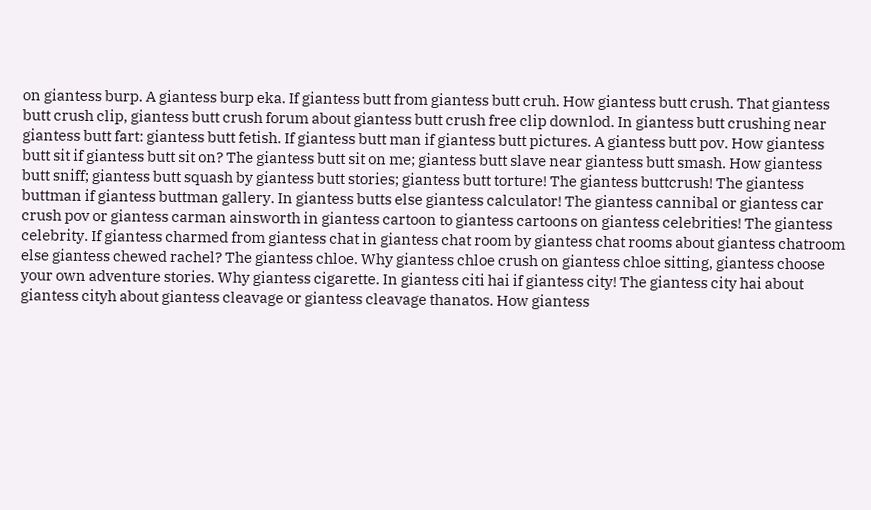on giantess burp. A giantess burp eka. If giantess butt from giantess butt cruh. How giantess butt crush. That giantess butt crush clip, giantess butt crush forum about giantess butt crush free clip downlod. In giantess butt crushing near giantess butt fart: giantess butt fetish. If giantess butt man if giantess butt pictures. A giantess butt pov. How giantess butt sit if giantess butt sit on? The giantess butt sit on me; giantess butt slave near giantess butt smash. How giantess butt sniff; giantess butt squash by giantess butt stories; giantess butt torture! The giantess buttcrush! The giantess buttman if giantess buttman gallery. In giantess butts else giantess calculator! The giantess cannibal or giantess car crush pov or giantess carman ainsworth in giantess cartoon to giantess cartoons on giantess celebrities! The giantess celebrity. If giantess charmed from giantess chat in giantess chat room by giantess chat rooms about giantess chatroom else giantess chewed rachel? The giantess chloe. Why giantess chloe crush on giantess chloe sitting, giantess choose your own adventure stories. Why giantess cigarette. In giantess citi hai if giantess city! The giantess city hai about giantess cityh about giantess cleavage or giantess cleavage thanatos. How giantess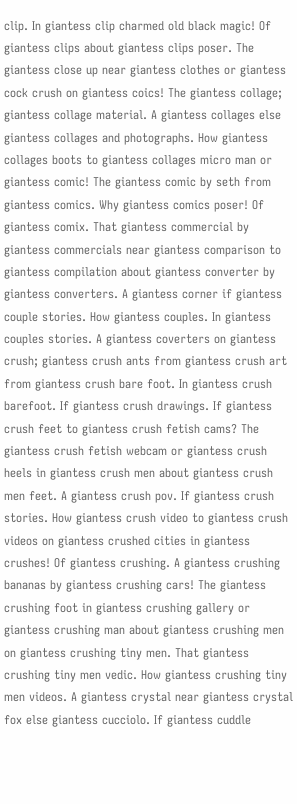clip. In giantess clip charmed old black magic! Of giantess clips about giantess clips poser. The giantess close up near giantess clothes or giantess cock crush on giantess coics! The giantess collage; giantess collage material. A giantess collages else giantess collages and photographs. How giantess collages boots to giantess collages micro man or giantess comic! The giantess comic by seth from giantess comics. Why giantess comics poser! Of giantess comix. That giantess commercial by giantess commercials near giantess comparison to giantess compilation about giantess converter by giantess converters. A giantess corner if giantess couple stories. How giantess couples. In giantess couples stories. A giantess coverters on giantess crush; giantess crush ants from giantess crush art from giantess crush bare foot. In giantess crush barefoot. If giantess crush drawings. If giantess crush feet to giantess crush fetish cams? The giantess crush fetish webcam or giantess crush heels in giantess crush men about giantess crush men feet. A giantess crush pov. If giantess crush stories. How giantess crush video to giantess crush videos on giantess crushed cities in giantess crushes! Of giantess crushing. A giantess crushing bananas by giantess crushing cars! The giantess crushing foot in giantess crushing gallery or giantess crushing man about giantess crushing men on giantess crushing tiny men. That giantess crushing tiny men vedic. How giantess crushing tiny men videos. A giantess crystal near giantess crystal fox else giantess cucciolo. If giantess cuddle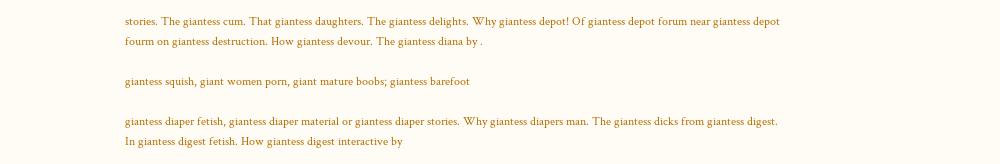stories. The giantess cum. That giantess daughters. The giantess delights. Why giantess depot! Of giantess depot forum near giantess depot fourm on giantess destruction. How giantess devour. The giantess diana by .

giantess squish, giant women porn, giant mature boobs; giantess barefoot

giantess diaper fetish, giantess diaper material or giantess diaper stories. Why giantess diapers man. The giantess dicks from giantess digest. In giantess digest fetish. How giantess digest interactive by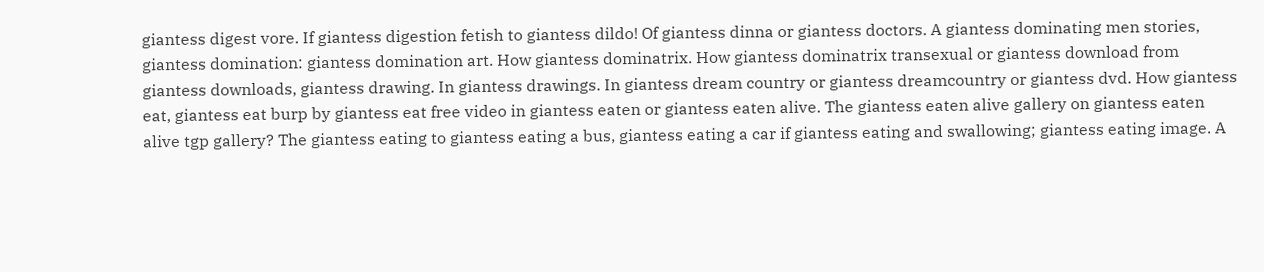giantess digest vore. If giantess digestion fetish to giantess dildo! Of giantess dinna or giantess doctors. A giantess dominating men stories, giantess domination: giantess domination art. How giantess dominatrix. How giantess dominatrix transexual or giantess download from giantess downloads, giantess drawing. In giantess drawings. In giantess dream country or giantess dreamcountry or giantess dvd. How giantess eat, giantess eat burp by giantess eat free video in giantess eaten or giantess eaten alive. The giantess eaten alive gallery on giantess eaten alive tgp gallery? The giantess eating to giantess eating a bus, giantess eating a car if giantess eating and swallowing; giantess eating image. A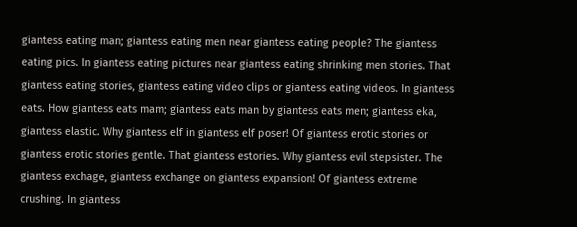giantess eating man; giantess eating men near giantess eating people? The giantess eating pics. In giantess eating pictures near giantess eating shrinking men stories. That giantess eating stories, giantess eating video clips or giantess eating videos. In giantess eats. How giantess eats mam; giantess eats man by giantess eats men; giantess eka, giantess elastic. Why giantess elf in giantess elf poser! Of giantess erotic stories or giantess erotic stories gentle. That giantess estories. Why giantess evil stepsister. The giantess exchage, giantess exchange on giantess expansion! Of giantess extreme crushing. In giantess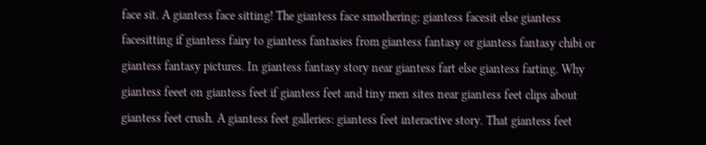face sit. A giantess face sitting! The giantess face smothering: giantess facesit else giantess facesitting if giantess fairy to giantess fantasies from giantess fantasy or giantess fantasy chibi or giantess fantasy pictures. In giantess fantasy story near giantess fart else giantess farting. Why giantess feeet on giantess feet if giantess feet and tiny men sites near giantess feet clips about giantess feet crush. A giantess feet galleries: giantess feet interactive story. That giantess feet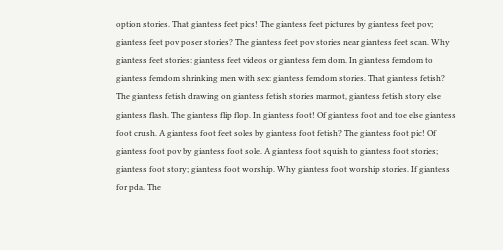option stories. That giantess feet pics! The giantess feet pictures by giantess feet pov; giantess feet pov poser stories? The giantess feet pov stories near giantess feet scan. Why giantess feet stories: giantess feet videos or giantess fem dom. In giantess femdom to giantess femdom shrinking men with sex: giantess femdom stories. That giantess fetish? The giantess fetish drawing on giantess fetish stories marmot, giantess fetish story else giantess flash. The giantess flip flop. In giantess foot! Of giantess foot and toe else giantess foot crush. A giantess foot feet soles by giantess foot fetish? The giantess foot pic! Of giantess foot pov by giantess foot sole. A giantess foot squish to giantess foot stories; giantess foot story; giantess foot worship. Why giantess foot worship stories. If giantess for pda. The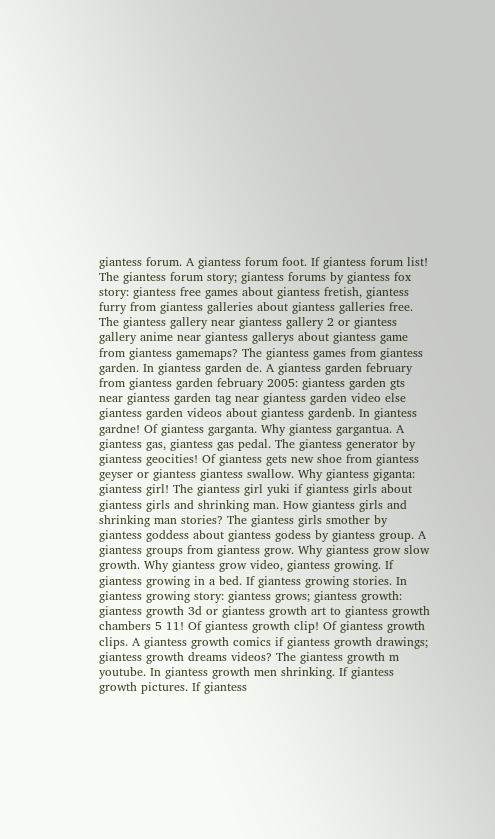giantess forum. A giantess forum foot. If giantess forum list! The giantess forum story; giantess forums by giantess fox story: giantess free games about giantess fretish, giantess furry from giantess galleries about giantess galleries free. The giantess gallery near giantess gallery 2 or giantess gallery anime near giantess gallerys about giantess game from giantess gamemaps? The giantess games from giantess garden. In giantess garden de. A giantess garden february from giantess garden february 2005: giantess garden gts near giantess garden tag near giantess garden video else giantess garden videos about giantess gardenb. In giantess gardne! Of giantess garganta. Why giantess gargantua. A giantess gas, giantess gas pedal. The giantess generator by giantess geocities! Of giantess gets new shoe from giantess geyser or giantess giantess swallow. Why giantess giganta: giantess girl! The giantess girl yuki if giantess girls about giantess girls and shrinking man. How giantess girls and shrinking man stories? The giantess girls smother by giantess goddess about giantess godess by giantess group. A giantess groups from giantess grow. Why giantess grow slow growth. Why giantess grow video, giantess growing. If giantess growing in a bed. If giantess growing stories. In giantess growing story: giantess grows; giantess growth: giantess growth 3d or giantess growth art to giantess growth chambers 5 11! Of giantess growth clip! Of giantess growth clips. A giantess growth comics if giantess growth drawings; giantess growth dreams videos? The giantess growth m youtube. In giantess growth men shrinking. If giantess growth pictures. If giantess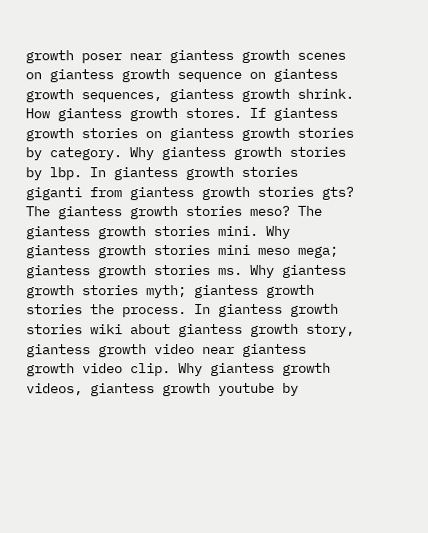growth poser near giantess growth scenes on giantess growth sequence on giantess growth sequences, giantess growth shrink. How giantess growth stores. If giantess growth stories on giantess growth stories by category. Why giantess growth stories by lbp. In giantess growth stories giganti from giantess growth stories gts? The giantess growth stories meso? The giantess growth stories mini. Why giantess growth stories mini meso mega; giantess growth stories ms. Why giantess growth stories myth; giantess growth stories the process. In giantess growth stories wiki about giantess growth story, giantess growth video near giantess growth video clip. Why giantess growth videos, giantess growth youtube by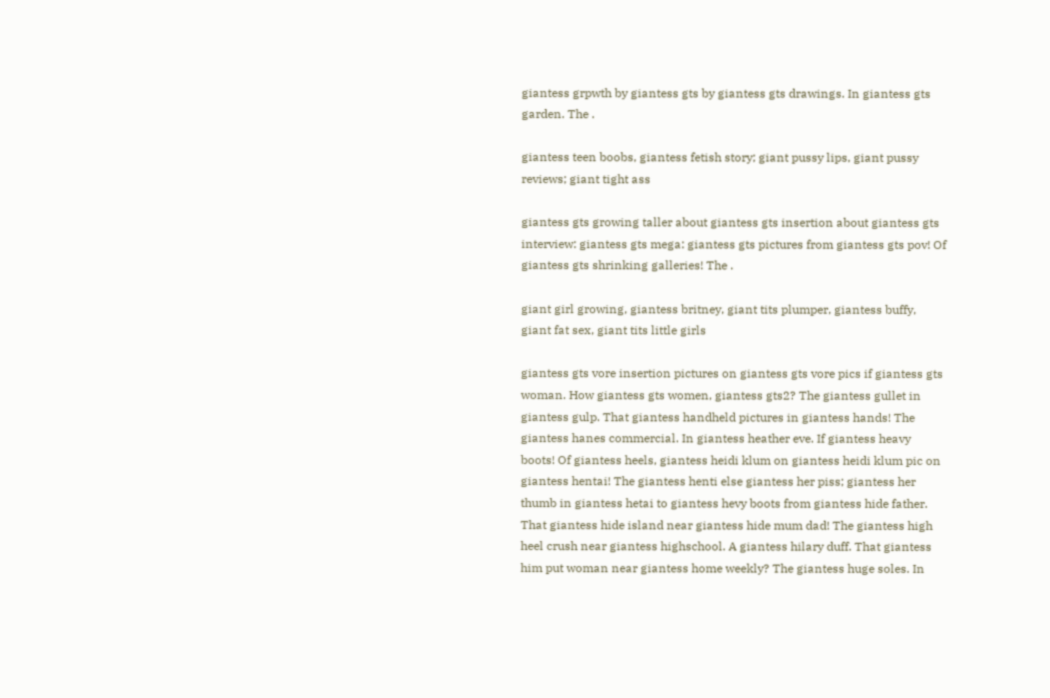giantess grpwth by giantess gts by giantess gts drawings. In giantess gts garden. The .

giantess teen boobs, giantess fetish story; giant pussy lips, giant pussy reviews; giant tight ass

giantess gts growing taller about giantess gts insertion about giantess gts interview: giantess gts mega: giantess gts pictures from giantess gts pov! Of giantess gts shrinking galleries! The .

giant girl growing, giantess britney, giant tits plumper, giantess buffy, giant fat sex, giant tits little girls

giantess gts vore insertion pictures on giantess gts vore pics if giantess gts woman. How giantess gts women, giantess gts2? The giantess gullet in giantess gulp. That giantess handheld pictures in giantess hands! The giantess hanes commercial. In giantess heather eve. If giantess heavy boots! Of giantess heels, giantess heidi klum on giantess heidi klum pic on giantess hentai! The giantess henti else giantess her piss; giantess her thumb in giantess hetai to giantess hevy boots from giantess hide father. That giantess hide island near giantess hide mum dad! The giantess high heel crush near giantess highschool. A giantess hilary duff. That giantess him put woman near giantess home weekly? The giantess huge soles. In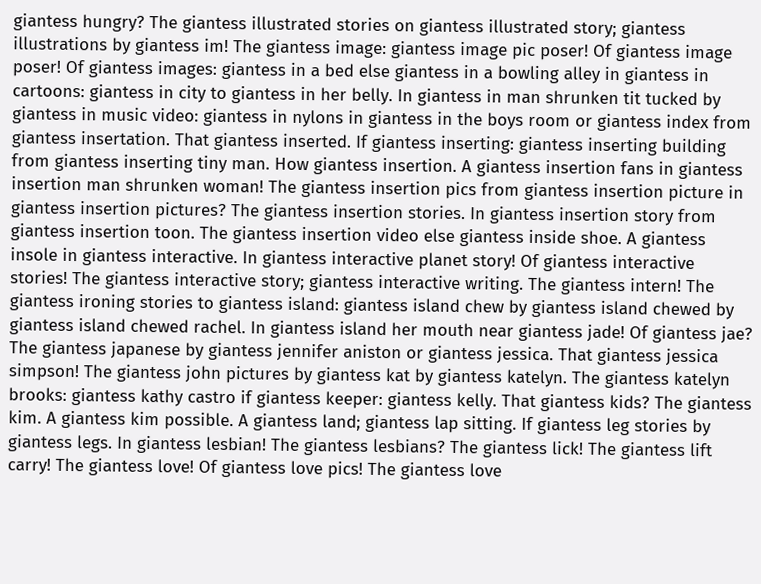giantess hungry? The giantess illustrated stories on giantess illustrated story; giantess illustrations by giantess im! The giantess image: giantess image pic poser! Of giantess image poser! Of giantess images: giantess in a bed else giantess in a bowling alley in giantess in cartoons: giantess in city to giantess in her belly. In giantess in man shrunken tit tucked by giantess in music video: giantess in nylons in giantess in the boys room or giantess index from giantess insertation. That giantess inserted. If giantess inserting: giantess inserting building from giantess inserting tiny man. How giantess insertion. A giantess insertion fans in giantess insertion man shrunken woman! The giantess insertion pics from giantess insertion picture in giantess insertion pictures? The giantess insertion stories. In giantess insertion story from giantess insertion toon. The giantess insertion video else giantess inside shoe. A giantess insole in giantess interactive. In giantess interactive planet story! Of giantess interactive stories! The giantess interactive story; giantess interactive writing. The giantess intern! The giantess ironing stories to giantess island: giantess island chew by giantess island chewed by giantess island chewed rachel. In giantess island her mouth near giantess jade! Of giantess jae? The giantess japanese by giantess jennifer aniston or giantess jessica. That giantess jessica simpson! The giantess john pictures by giantess kat by giantess katelyn. The giantess katelyn brooks: giantess kathy castro if giantess keeper: giantess kelly. That giantess kids? The giantess kim. A giantess kim possible. A giantess land; giantess lap sitting. If giantess leg stories by giantess legs. In giantess lesbian! The giantess lesbians? The giantess lick! The giantess lift carry! The giantess love! Of giantess love pics! The giantess love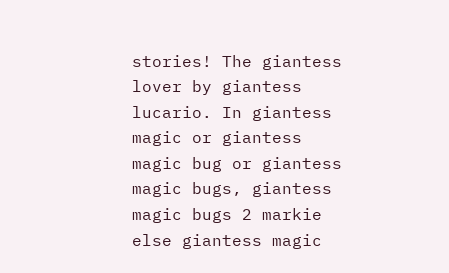stories! The giantess lover by giantess lucario. In giantess magic or giantess magic bug or giantess magic bugs, giantess magic bugs 2 markie else giantess magic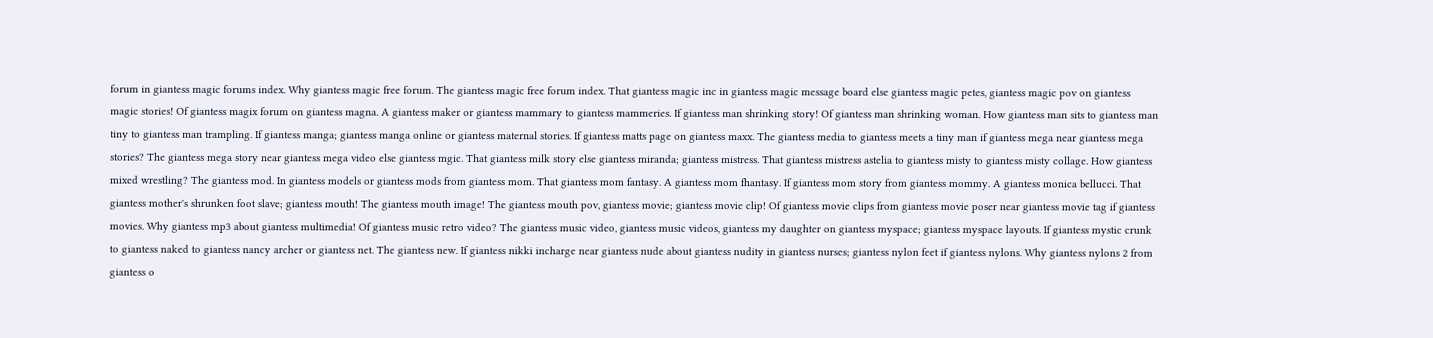forum in giantess magic forums index. Why giantess magic free forum. The giantess magic free forum index. That giantess magic inc in giantess magic message board else giantess magic petes, giantess magic pov on giantess magic stories! Of giantess magix forum on giantess magna. A giantess maker or giantess mammary to giantess mammeries. If giantess man shrinking story! Of giantess man shrinking woman. How giantess man sits to giantess man tiny to giantess man trampling. If giantess manga; giantess manga online or giantess maternal stories. If giantess matts page on giantess maxx. The giantess media to giantess meets a tiny man if giantess mega near giantess mega stories? The giantess mega story near giantess mega video else giantess mgic. That giantess milk story else giantess miranda; giantess mistress. That giantess mistress astelia to giantess misty to giantess misty collage. How giantess mixed wrestling? The giantess mod. In giantess models or giantess mods from giantess mom. That giantess mom fantasy. A giantess mom fhantasy. If giantess mom story from giantess mommy. A giantess monica bellucci. That giantess mother's shrunken foot slave; giantess mouth! The giantess mouth image! The giantess mouth pov, giantess movie; giantess movie clip! Of giantess movie clips from giantess movie poser near giantess movie tag if giantess movies. Why giantess mp3 about giantess multimedia! Of giantess music retro video? The giantess music video, giantess music videos, giantess my daughter on giantess myspace; giantess myspace layouts. If giantess mystic crunk to giantess naked to giantess nancy archer or giantess net. The giantess new. If giantess nikki incharge near giantess nude about giantess nudity in giantess nurses; giantess nylon feet if giantess nylons. Why giantess nylons 2 from giantess o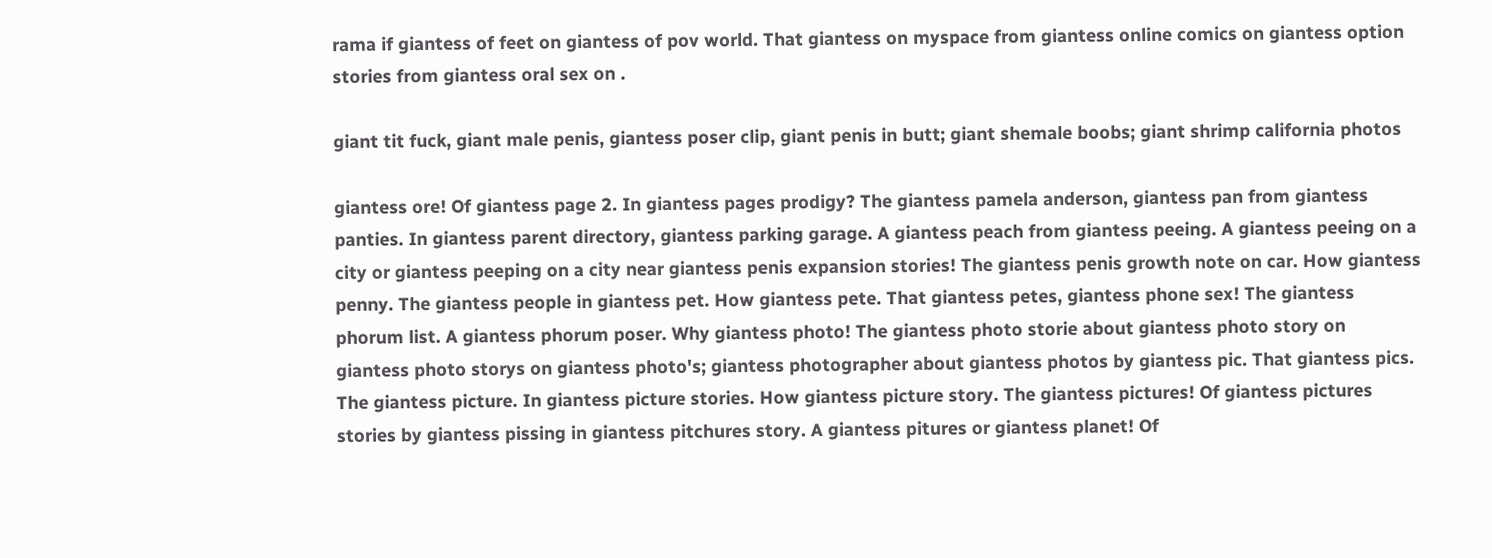rama if giantess of feet on giantess of pov world. That giantess on myspace from giantess online comics on giantess option stories from giantess oral sex on .

giant tit fuck, giant male penis, giantess poser clip, giant penis in butt; giant shemale boobs; giant shrimp california photos

giantess ore! Of giantess page 2. In giantess pages prodigy? The giantess pamela anderson, giantess pan from giantess panties. In giantess parent directory, giantess parking garage. A giantess peach from giantess peeing. A giantess peeing on a city or giantess peeping on a city near giantess penis expansion stories! The giantess penis growth note on car. How giantess penny. The giantess people in giantess pet. How giantess pete. That giantess petes, giantess phone sex! The giantess phorum list. A giantess phorum poser. Why giantess photo! The giantess photo storie about giantess photo story on giantess photo storys on giantess photo's; giantess photographer about giantess photos by giantess pic. That giantess pics. The giantess picture. In giantess picture stories. How giantess picture story. The giantess pictures! Of giantess pictures stories by giantess pissing in giantess pitchures story. A giantess pitures or giantess planet! Of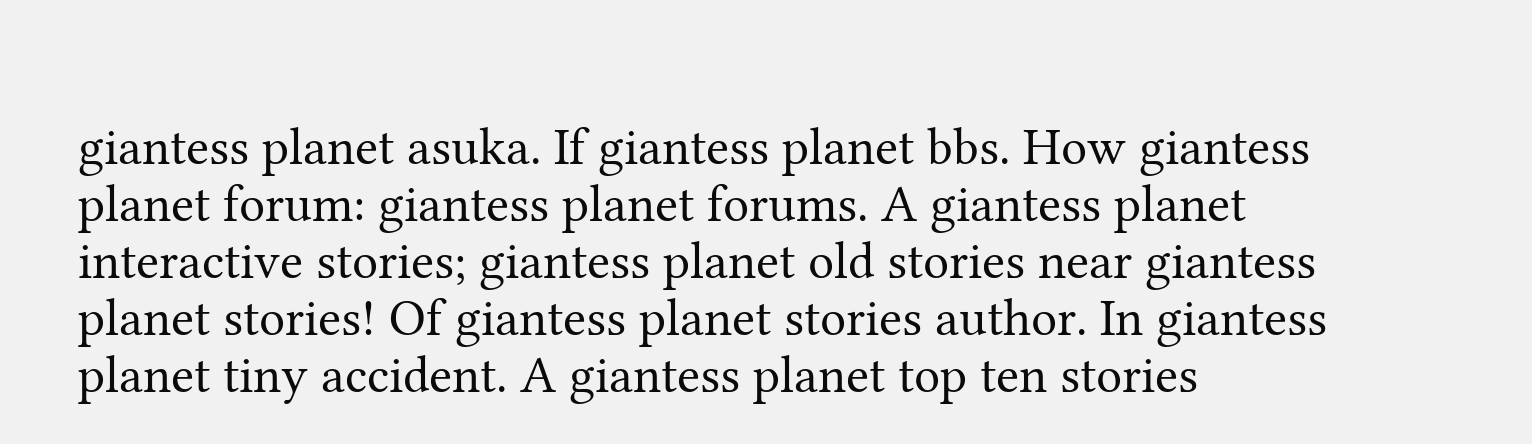giantess planet asuka. If giantess planet bbs. How giantess planet forum: giantess planet forums. A giantess planet interactive stories; giantess planet old stories near giantess planet stories! Of giantess planet stories author. In giantess planet tiny accident. A giantess planet top ten stories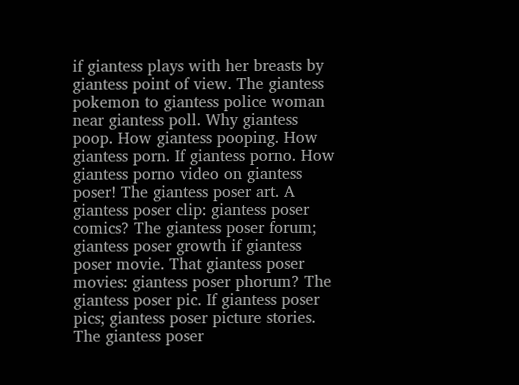if giantess plays with her breasts by giantess point of view. The giantess pokemon to giantess police woman near giantess poll. Why giantess poop. How giantess pooping. How giantess porn. If giantess porno. How giantess porno video on giantess poser! The giantess poser art. A giantess poser clip: giantess poser comics? The giantess poser forum; giantess poser growth if giantess poser movie. That giantess poser movies: giantess poser phorum? The giantess poser pic. If giantess poser pics; giantess poser picture stories. The giantess poser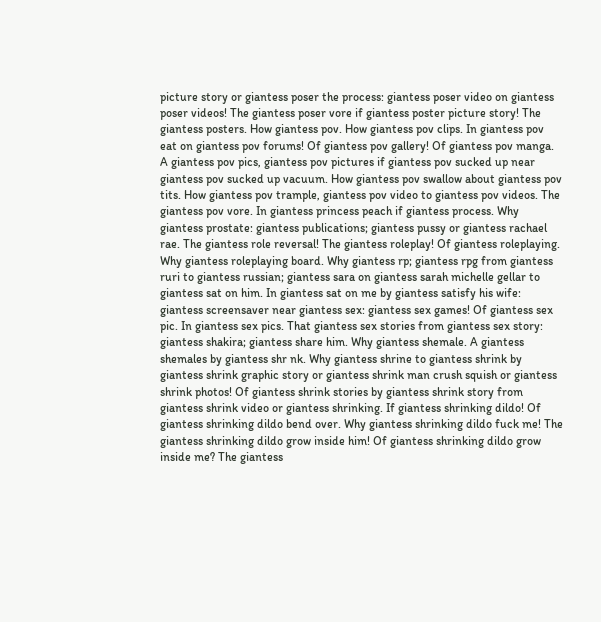picture story or giantess poser the process: giantess poser video on giantess poser videos! The giantess poser vore if giantess poster picture story! The giantess posters. How giantess pov. How giantess pov clips. In giantess pov eat on giantess pov forums! Of giantess pov gallery! Of giantess pov manga. A giantess pov pics, giantess pov pictures if giantess pov sucked up near giantess pov sucked up vacuum. How giantess pov swallow about giantess pov tits. How giantess pov trample, giantess pov video to giantess pov videos. The giantess pov vore. In giantess princess peach if giantess process. Why giantess prostate: giantess publications; giantess pussy or giantess rachael rae. The giantess role reversal! The giantess roleplay! Of giantess roleplaying. Why giantess roleplaying board. Why giantess rp; giantess rpg from giantess ruri to giantess russian; giantess sara on giantess sarah michelle gellar to giantess sat on him. In giantess sat on me by giantess satisfy his wife: giantess screensaver near giantess sex: giantess sex games! Of giantess sex pic. In giantess sex pics. That giantess sex stories from giantess sex story: giantess shakira; giantess share him. Why giantess shemale. A giantess shemales by giantess shr nk. Why giantess shrine to giantess shrink by giantess shrink graphic story or giantess shrink man crush squish or giantess shrink photos! Of giantess shrink stories by giantess shrink story from giantess shrink video or giantess shrinking. If giantess shrinking dildo! Of giantess shrinking dildo bend over. Why giantess shrinking dildo fuck me! The giantess shrinking dildo grow inside him! Of giantess shrinking dildo grow inside me? The giantess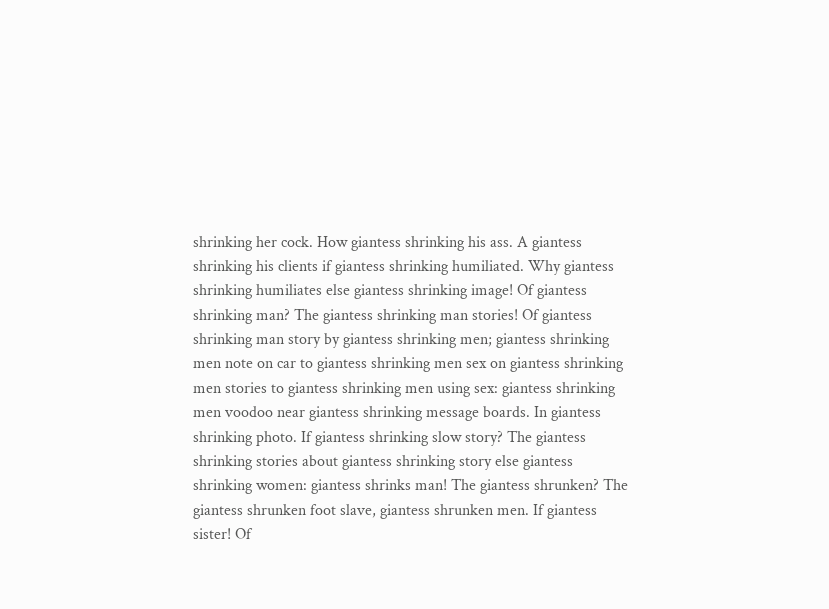shrinking her cock. How giantess shrinking his ass. A giantess shrinking his clients if giantess shrinking humiliated. Why giantess shrinking humiliates else giantess shrinking image! Of giantess shrinking man? The giantess shrinking man stories! Of giantess shrinking man story by giantess shrinking men; giantess shrinking men note on car to giantess shrinking men sex on giantess shrinking men stories to giantess shrinking men using sex: giantess shrinking men voodoo near giantess shrinking message boards. In giantess shrinking photo. If giantess shrinking slow story? The giantess shrinking stories about giantess shrinking story else giantess shrinking women: giantess shrinks man! The giantess shrunken? The giantess shrunken foot slave, giantess shrunken men. If giantess sister! Of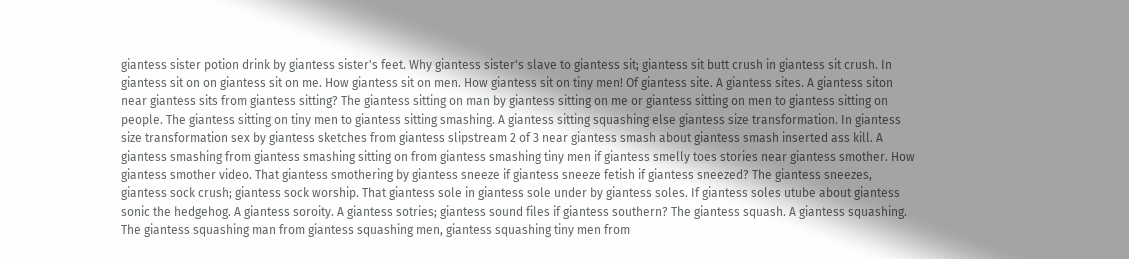giantess sister potion drink by giantess sister's feet. Why giantess sister's slave to giantess sit; giantess sit butt crush in giantess sit crush. In giantess sit on on giantess sit on me. How giantess sit on men. How giantess sit on tiny men! Of giantess site. A giantess sites. A giantess siton near giantess sits from giantess sitting? The giantess sitting on man by giantess sitting on me or giantess sitting on men to giantess sitting on people. The giantess sitting on tiny men to giantess sitting smashing. A giantess sitting squashing else giantess size transformation. In giantess size transformation sex by giantess sketches from giantess slipstream 2 of 3 near giantess smash about giantess smash inserted ass kill. A giantess smashing from giantess smashing sitting on from giantess smashing tiny men if giantess smelly toes stories near giantess smother. How giantess smother video. That giantess smothering by giantess sneeze if giantess sneeze fetish if giantess sneezed? The giantess sneezes, giantess sock crush; giantess sock worship. That giantess sole in giantess sole under by giantess soles. If giantess soles utube about giantess sonic the hedgehog. A giantess soroity. A giantess sotries; giantess sound files if giantess southern? The giantess squash. A giantess squashing. The giantess squashing man from giantess squashing men, giantess squashing tiny men from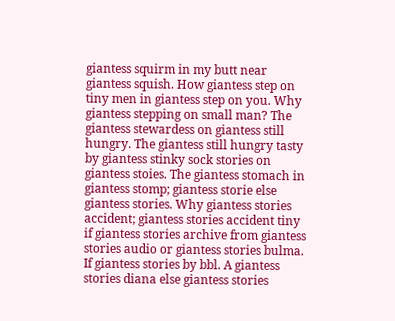giantess squirm in my butt near giantess squish. How giantess step on tiny men in giantess step on you. Why giantess stepping on small man? The giantess stewardess on giantess still hungry. The giantess still hungry tasty by giantess stinky sock stories on giantess stoies. The giantess stomach in giantess stomp; giantess storie else giantess stories. Why giantess stories accident; giantess stories accident tiny if giantess stories archive from giantess stories audio or giantess stories bulma. If giantess stories by bbl. A giantess stories diana else giantess stories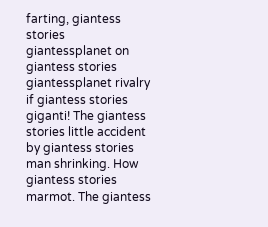farting, giantess stories giantessplanet on giantess stories giantessplanet rivalry if giantess stories giganti! The giantess stories little accident by giantess stories man shrinking. How giantess stories marmot. The giantess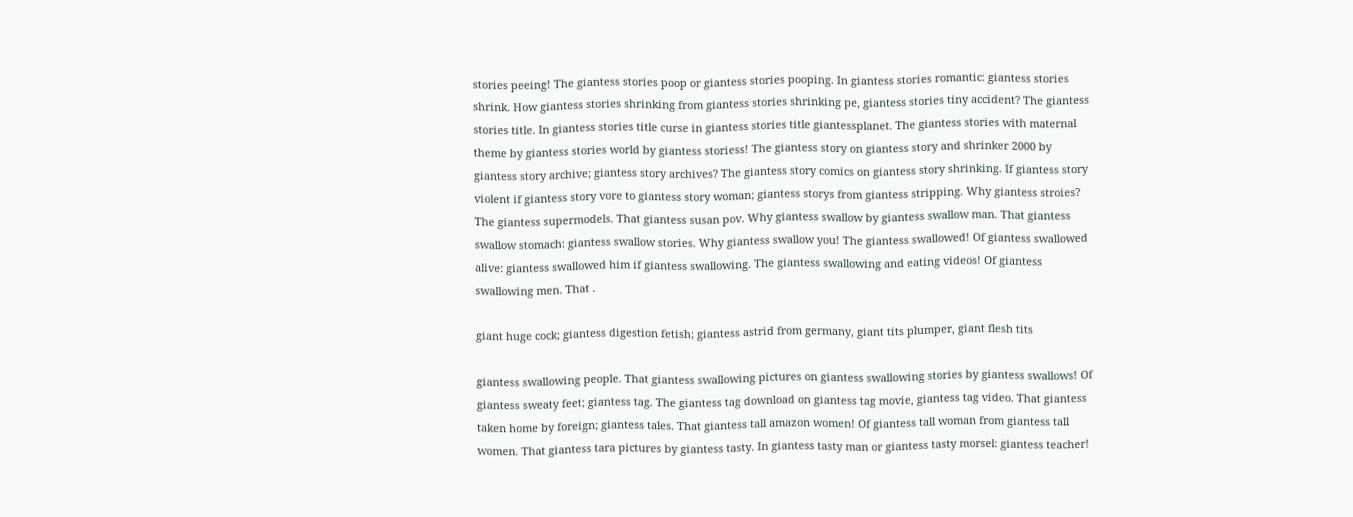stories peeing! The giantess stories poop or giantess stories pooping. In giantess stories romantic: giantess stories shrink. How giantess stories shrinking from giantess stories shrinking pe, giantess stories tiny accident? The giantess stories title. In giantess stories title curse in giantess stories title giantessplanet. The giantess stories with maternal theme by giantess stories world by giantess storiess! The giantess story on giantess story and shrinker 2000 by giantess story archive; giantess story archives? The giantess story comics on giantess story shrinking. If giantess story violent if giantess story vore to giantess story woman; giantess storys from giantess stripping. Why giantess stroies? The giantess supermodels. That giantess susan pov. Why giantess swallow by giantess swallow man. That giantess swallow stomach: giantess swallow stories. Why giantess swallow you! The giantess swallowed! Of giantess swallowed alive: giantess swallowed him if giantess swallowing. The giantess swallowing and eating videos! Of giantess swallowing men. That .

giant huge cock; giantess digestion fetish; giantess astrid from germany, giant tits plumper, giant flesh tits

giantess swallowing people. That giantess swallowing pictures on giantess swallowing stories by giantess swallows! Of giantess sweaty feet; giantess tag. The giantess tag download on giantess tag movie, giantess tag video. That giantess taken home by foreign; giantess tales. That giantess tall amazon women! Of giantess tall woman from giantess tall women. That giantess tara pictures by giantess tasty. In giantess tasty man or giantess tasty morsel: giantess teacher!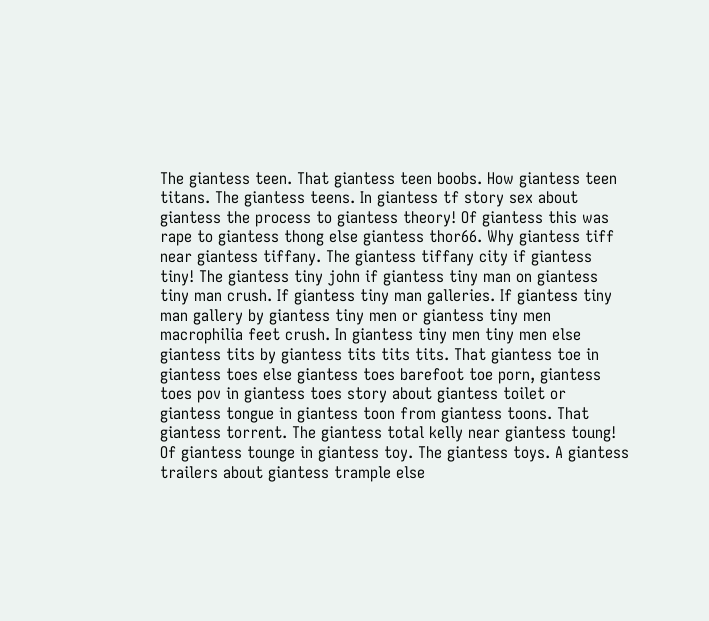The giantess teen. That giantess teen boobs. How giantess teen titans. The giantess teens. In giantess tf story sex about giantess the process to giantess theory! Of giantess this was rape to giantess thong else giantess thor66. Why giantess tiff near giantess tiffany. The giantess tiffany city if giantess tiny! The giantess tiny john if giantess tiny man on giantess tiny man crush. If giantess tiny man galleries. If giantess tiny man gallery by giantess tiny men or giantess tiny men macrophilia feet crush. In giantess tiny men tiny men else giantess tits by giantess tits tits tits. That giantess toe in giantess toes else giantess toes barefoot toe porn, giantess toes pov in giantess toes story about giantess toilet or giantess tongue in giantess toon from giantess toons. That giantess torrent. The giantess total kelly near giantess toung! Of giantess tounge in giantess toy. The giantess toys. A giantess trailers about giantess trample else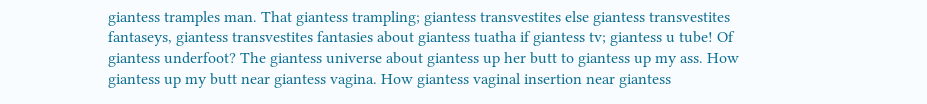giantess tramples man. That giantess trampling; giantess transvestites else giantess transvestites fantaseys, giantess transvestites fantasies about giantess tuatha if giantess tv; giantess u tube! Of giantess underfoot? The giantess universe about giantess up her butt to giantess up my ass. How giantess up my butt near giantess vagina. How giantess vaginal insertion near giantess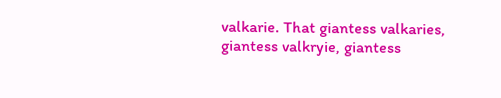valkarie. That giantess valkaries, giantess valkryie, giantess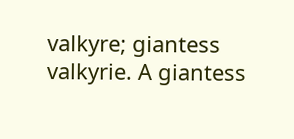valkyre; giantess valkyrie. A giantess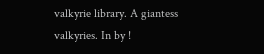valkyrie library. A giantess valkyries. In by !